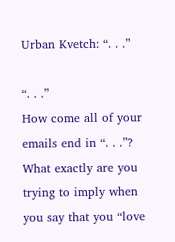Urban Kvetch: “. . .”

“. . .”
How come all of your emails end in “. . .”? What exactly are you trying to imply when you say that you “love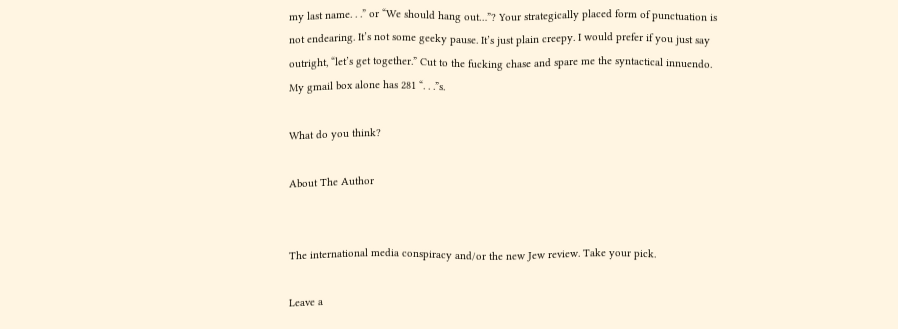my last name. . .” or “We should hang out…”? Your strategically placed form of punctuation is not endearing. It’s not some geeky pause. It’s just plain creepy. I would prefer if you just say outright, “let’s get together.” Cut to the fucking chase and spare me the syntactical innuendo. My gmail box alone has 281 “. . .”s.

What do you think?

About The Author


The international media conspiracy and/or the new Jew review. Take your pick.

Leave a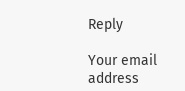Reply

Your email address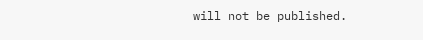will not be published.